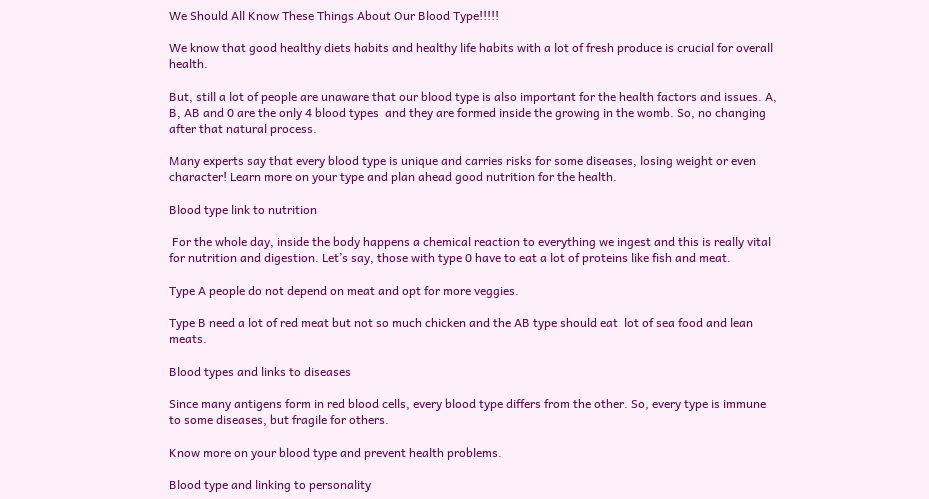We Should All Know These Things About Our Blood Type!!!!!

We know that good healthy diets habits and healthy life habits with a lot of fresh produce is crucial for overall health.

But, still a lot of people are unaware that our blood type is also important for the health factors and issues. A, B, AB and 0 are the only 4 blood types  and they are formed inside the growing in the womb. So, no changing after that natural process.

Many experts say that every blood type is unique and carries risks for some diseases, losing weight or even character! Learn more on your type and plan ahead good nutrition for the health.

Blood type link to nutrition

 For the whole day, inside the body happens a chemical reaction to everything we ingest and this is really vital for nutrition and digestion. Let’s say, those with type 0 have to eat a lot of proteins like fish and meat.

Type A people do not depend on meat and opt for more veggies.

Type B need a lot of red meat but not so much chicken and the AB type should eat  lot of sea food and lean meats.

Blood types and links to diseases

Since many antigens form in red blood cells, every blood type differs from the other. So, every type is immune to some diseases, but fragile for others.

Know more on your blood type and prevent health problems.

Blood type and linking to personality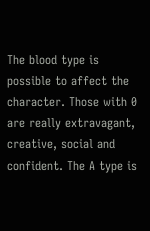The blood type is possible to affect the character. Those with 0 are really extravagant, creative, social and confident. The A type is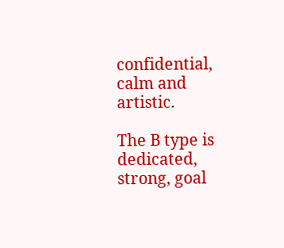confidential, calm and artistic.

The B type is dedicated, strong, goal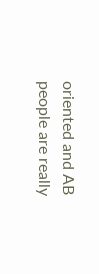oriented and AB people are really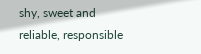shy, sweet and reliable, responsible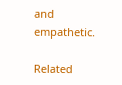and empathetic.

Related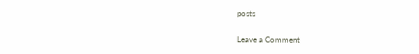posts

Leave a Comment